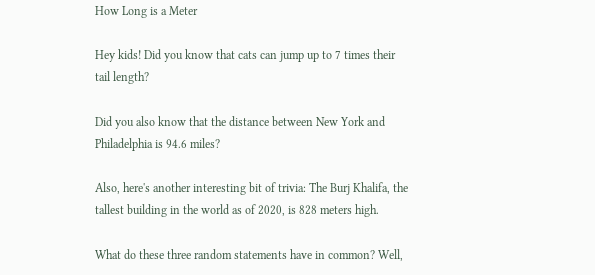How Long is a Meter

Hey kids! Did you know that cats can jump up to 7 times their tail length?

Did you also know that the distance between New York and Philadelphia is 94.6 miles?

Also, here's another interesting bit of trivia: The Burj Khalifa, the tallest building in the world as of 2020, is 828 meters high.

What do these three random statements have in common? Well,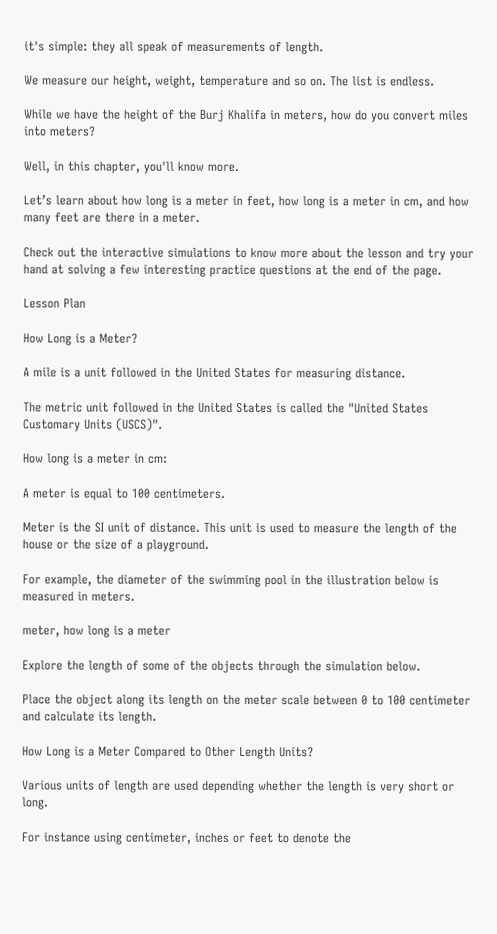it's simple: they all speak of measurements of length.

We measure our height, weight, temperature and so on. The list is endless.

While we have the height of the Burj Khalifa in meters, how do you convert miles into meters?

Well, in this chapter, you'll know more.

Let’s learn about how long is a meter in feet, how long is a meter in cm, and how many feet are there in a meter.

Check out the interactive simulations to know more about the lesson and try your hand at solving a few interesting practice questions at the end of the page.

Lesson Plan

How Long is a Meter?

A mile is a unit followed in the United States for measuring distance.

The metric unit followed in the United States is called the "United States Customary Units (USCS)".

How long is a meter in cm:

A meter is equal to 100 centimeters.

Meter is the SI unit of distance. This unit is used to measure the length of the house or the size of a playground.

For example, the diameter of the swimming pool in the illustration below is measured in meters.

meter, how long is a meter

Explore the length of some of the objects through the simulation below.

Place the object along its length on the meter scale between 0 to 100 centimeter and calculate its length.

How Long is a Meter Compared to Other Length Units?

Various units of length are used depending whether the length is very short or long.

For instance using centimeter, inches or feet to denote the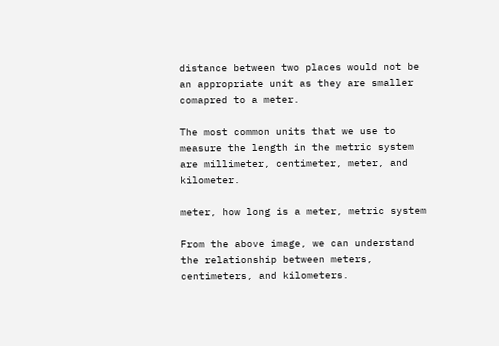distance between two places would not be an appropriate unit as they are smaller comapred to a meter.

The most common units that we use to measure the length in the metric system are millimeter, centimeter, meter, and kilometer.

meter, how long is a meter, metric system

From the above image, we can understand the relationship between meters, centimeters, and kilometers.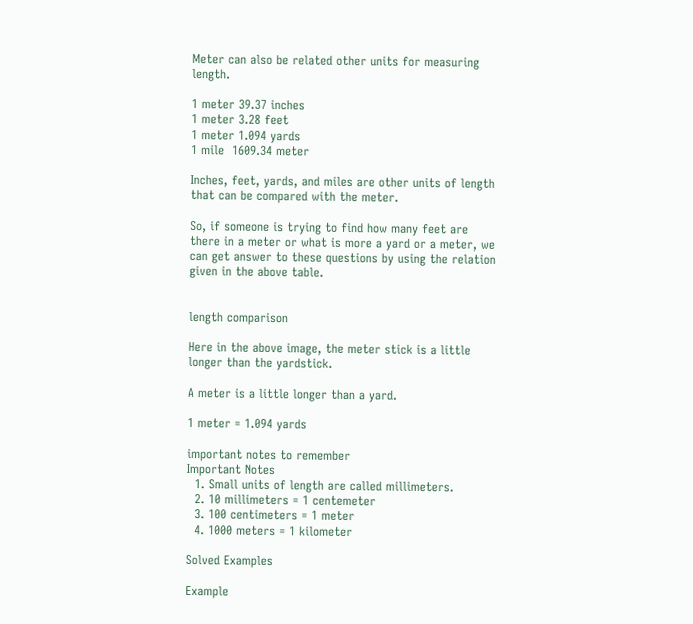Meter can also be related other units for measuring length.

1 meter 39.37 inches
1 meter 3.28 feet
1 meter 1.094 yards
1 mile  1609.34 meter

Inches, feet, yards, and miles are other units of length that can be compared with the meter.

So, if someone is trying to find how many feet are there in a meter or what is more a yard or a meter, we can get answer to these questions by using the relation given in the above table.


length comparison

Here in the above image, the meter stick is a little longer than the yardstick.

A meter is a little longer than a yard.

1 meter = 1.094 yards

important notes to remember
Important Notes
  1. Small units of length are called millimeters.
  2. 10 millimeters = 1 centemeter
  3. 100 centimeters = 1 meter
  4. 1000 meters = 1 kilometer

Solved Examples

Example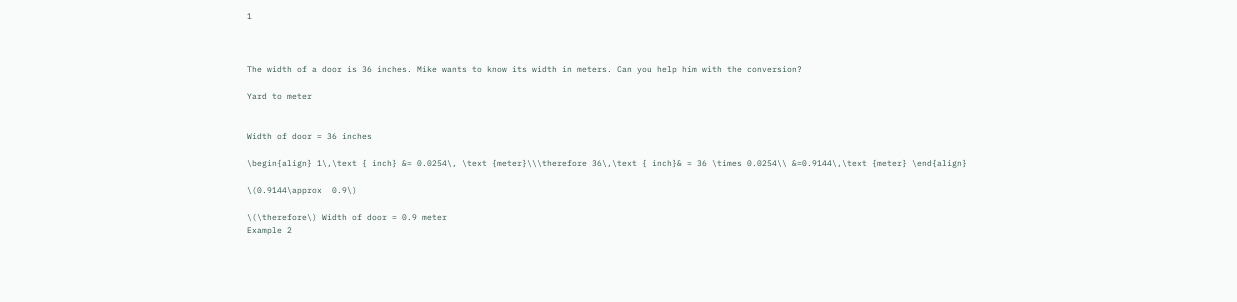1



The width of a door is 36 inches. Mike wants to know its width in meters. Can you help him with the conversion?

Yard to meter


Width of door = 36 inches

\begin{align} 1\,\text { inch} &= 0.0254\, \text {meter}\\\therefore 36\,\text { inch}& = 36 \times 0.0254\\ &=0.9144\,\text {meter} \end{align}

\(0.9144\approx  0.9\)

\(\therefore\) Width of door = 0.9 meter
Example 2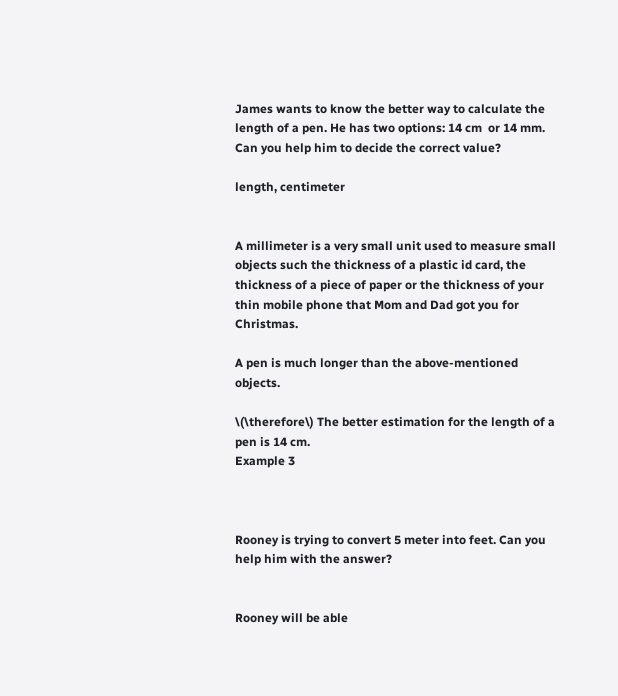James wants to know the better way to calculate the length of a pen. He has two options: 14 cm  or 14 mm. Can you help him to decide the correct value?

length, centimeter


A millimeter is a very small unit used to measure small objects such the thickness of a plastic id card, the thickness of a piece of paper or the thickness of your thin mobile phone that Mom and Dad got you for Christmas.

A pen is much longer than the above-mentioned objects.

\(\therefore\) The better estimation for the length of a pen is 14 cm.
Example 3



Rooney is trying to convert 5 meter into feet. Can you help him with the answer?


Rooney will be able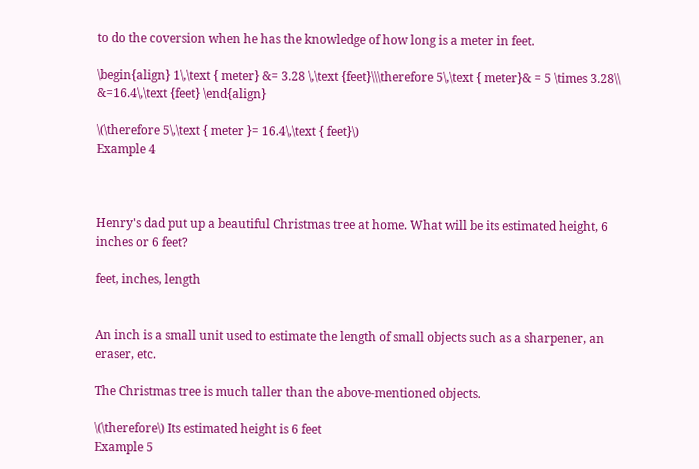to do the coversion when he has the knowledge of how long is a meter in feet.

\begin{align} 1\,\text { meter} &= 3.28 \,\text {feet}\\\therefore 5\,\text { meter}& = 5 \times 3.28\\ &=16.4\,\text {feet} \end{align}

\(\therefore 5\,\text { meter }= 16.4\,\text { feet}\)
Example 4



Henry's dad put up a beautiful Christmas tree at home. What will be its estimated height, 6 inches or 6 feet?

feet, inches, length


An inch is a small unit used to estimate the length of small objects such as a sharpener, an eraser, etc.

The Christmas tree is much taller than the above-mentioned objects.

\(\therefore\) Its estimated height is 6 feet
Example 5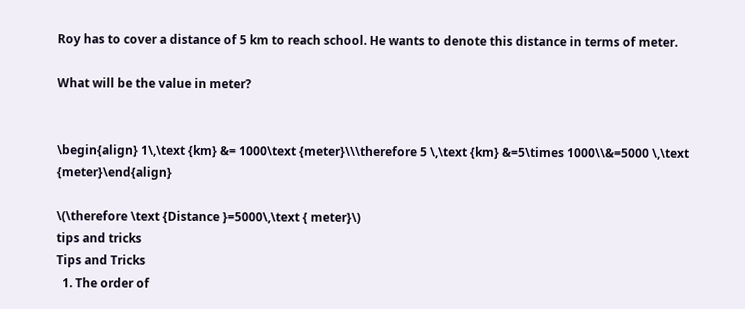Roy has to cover a distance of 5 km to reach school. He wants to denote this distance in terms of meter.

What will be the value in meter?


\begin{align} 1\,\text {km} &= 1000\text {meter}\\\therefore 5 \,\text {km} &=5\times 1000\\&=5000 \,\text {meter}\end{align}

\(\therefore \text {Distance }=5000\,\text { meter}\)
tips and tricks
Tips and Tricks
  1. The order of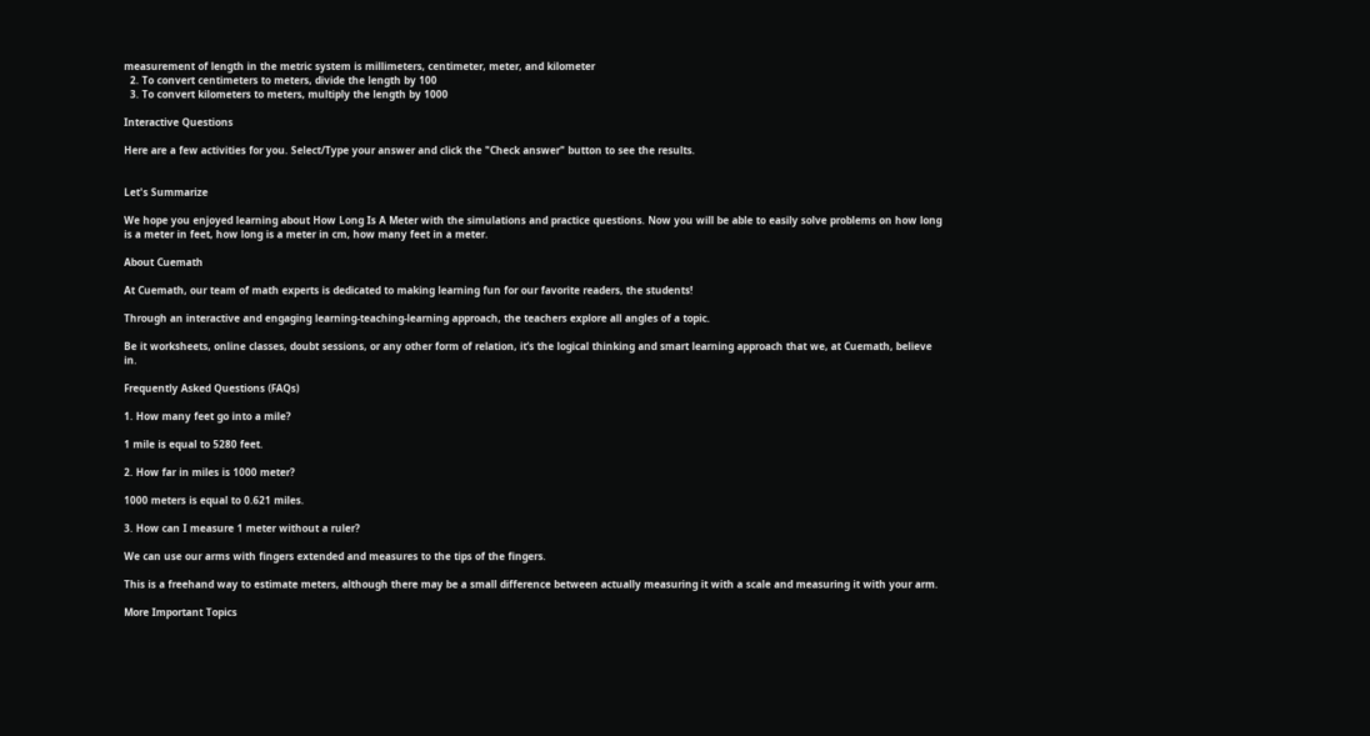measurement of length in the metric system is millimeters, centimeter, meter, and kilometer
  2. To convert centimeters to meters, divide the length by 100
  3. To convert kilometers to meters, multiply the length by 1000

Interactive Questions

Here are a few activities for you. Select/Type your answer and click the "Check answer" button to see the results.


Let's Summarize

We hope you enjoyed learning about How Long Is A Meter with the simulations and practice questions. Now you will be able to easily solve problems on how long is a meter in feet, how long is a meter in cm, how many feet in a meter.

About Cuemath

At Cuemath, our team of math experts is dedicated to making learning fun for our favorite readers, the students!

Through an interactive and engaging learning-teaching-learning approach, the teachers explore all angles of a topic.

Be it worksheets, online classes, doubt sessions, or any other form of relation, it’s the logical thinking and smart learning approach that we, at Cuemath, believe in.

Frequently Asked Questions (FAQs)

1. How many feet go into a mile?

1 mile is equal to 5280 feet.

2. How far in miles is 1000 meter?

1000 meters is equal to 0.621 miles.

3. How can I measure 1 meter without a ruler?

We can use our arms with fingers extended and measures to the tips of the fingers.

This is a freehand way to estimate meters, although there may be a small difference between actually measuring it with a scale and measuring it with your arm.

More Important Topics